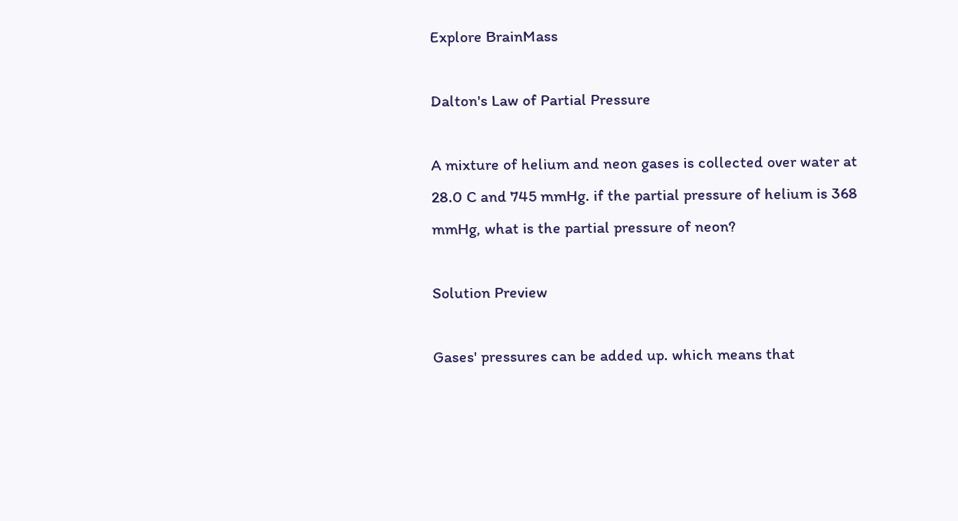Explore BrainMass

Dalton's Law of Partial Pressure

A mixture of helium and neon gases is collected over water at 28.0 C and 745 mmHg. if the partial pressure of helium is 368 mmHg, what is the partial pressure of neon?

Solution Preview

Gases' pressures can be added up. which means that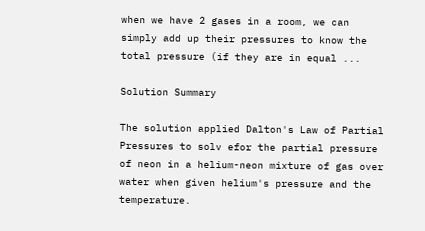when we have 2 gases in a room, we can simply add up their pressures to know the total pressure (if they are in equal ...

Solution Summary

The solution applied Dalton's Law of Partial Pressures to solv efor the partial pressure of neon in a helium-neon mixture of gas over water when given helium's pressure and the temperature.